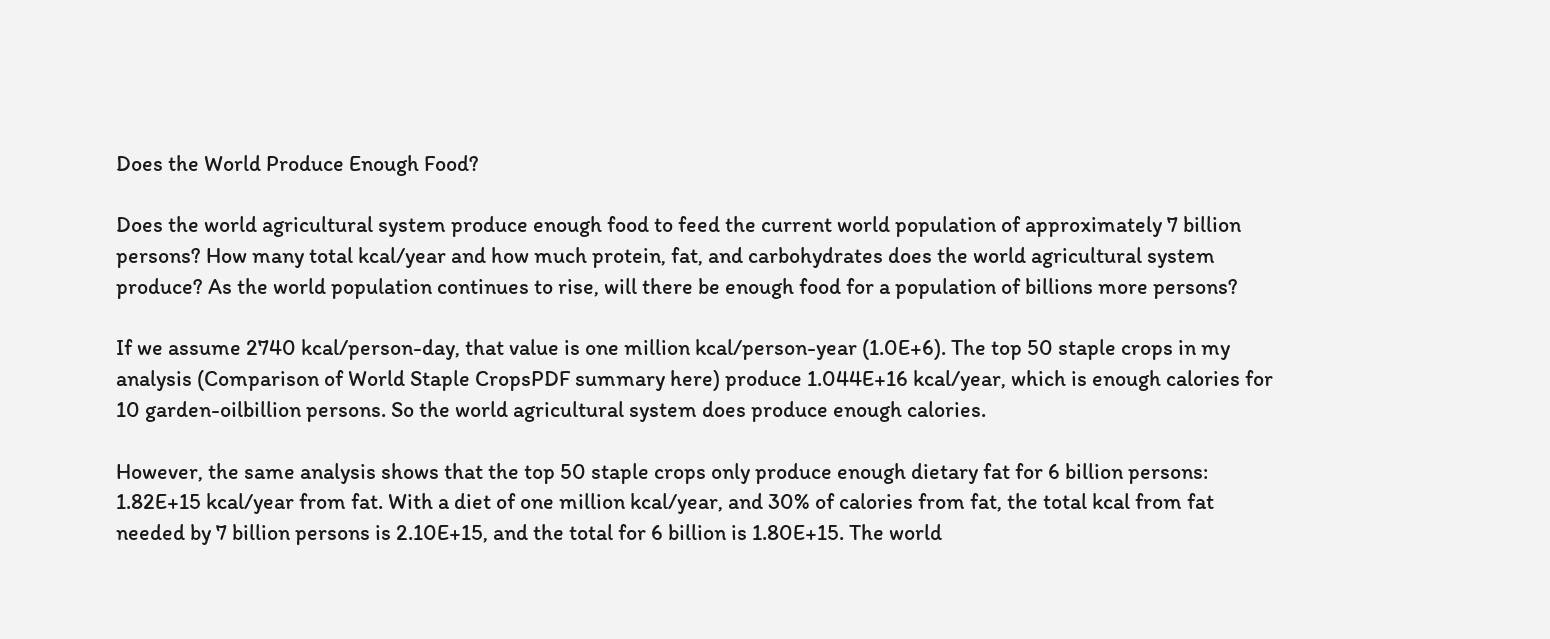Does the World Produce Enough Food?

Does the world agricultural system produce enough food to feed the current world population of approximately 7 billion persons? How many total kcal/year and how much protein, fat, and carbohydrates does the world agricultural system produce? As the world population continues to rise, will there be enough food for a population of billions more persons?

If we assume 2740 kcal/person-day, that value is one million kcal/person-year (1.0E+6). The top 50 staple crops in my analysis (Comparison of World Staple CropsPDF summary here) produce 1.044E+16 kcal/year, which is enough calories for 10 garden-oilbillion persons. So the world agricultural system does produce enough calories.

However, the same analysis shows that the top 50 staple crops only produce enough dietary fat for 6 billion persons: 1.82E+15 kcal/year from fat. With a diet of one million kcal/year, and 30% of calories from fat, the total kcal from fat needed by 7 billion persons is 2.10E+15, and the total for 6 billion is 1.80E+15. The world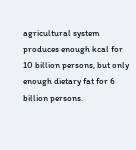agricultural system produces enough kcal for 10 billion persons, but only enough dietary fat for 6 billion persons.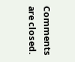Comments are closed.